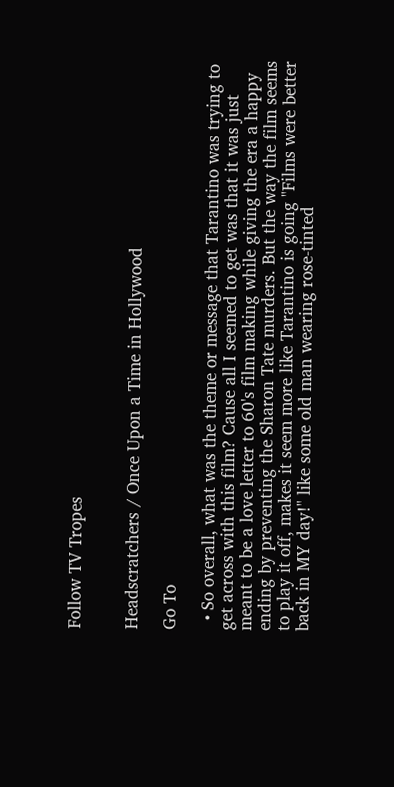Follow TV Tropes


Headscratchers / Once Upon a Time in Hollywood

Go To

  • So overall, what was the theme or message that Tarantino was trying to get across with this film? Cause all I seemed to get was that it was just meant to be a love letter to 60's film making while giving the era a happy ending by preventing the Sharon Tate murders. But the way the film seems to play it off, makes it seem more like Tarantino is going "Films were better back in MY day!" like some old man wearing rose-tinted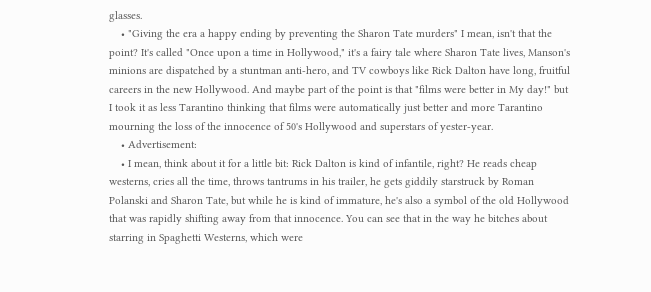glasses.
    • "Giving the era a happy ending by preventing the Sharon Tate murders" I mean, isn't that the point? It's called "Once upon a time in Hollywood," it's a fairy tale where Sharon Tate lives, Manson's minions are dispatched by a stuntman anti-hero, and TV cowboys like Rick Dalton have long, fruitful careers in the new Hollywood. And maybe part of the point is that "films were better in My day!" but I took it as less Tarantino thinking that films were automatically just better and more Tarantino mourning the loss of the innocence of 50's Hollywood and superstars of yester-year.
    • Advertisement:
    • I mean, think about it for a little bit: Rick Dalton is kind of infantile, right? He reads cheap westerns, cries all the time, throws tantrums in his trailer, he gets giddily starstruck by Roman Polanski and Sharon Tate, but while he is kind of immature, he's also a symbol of the old Hollywood that was rapidly shifting away from that innocence. You can see that in the way he bitches about starring in Spaghetti Westerns, which were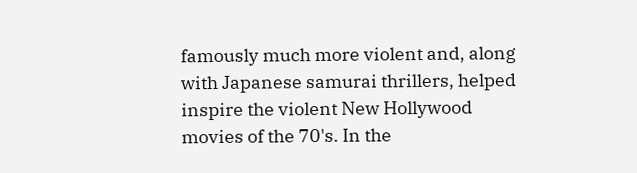famously much more violent and, along with Japanese samurai thrillers, helped inspire the violent New Hollywood movies of the 70's. In the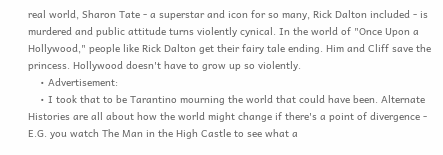real world, Sharon Tate - a superstar and icon for so many, Rick Dalton included - is murdered and public attitude turns violently cynical. In the world of "Once Upon a Hollywood," people like Rick Dalton get their fairy tale ending. Him and Cliff save the princess. Hollywood doesn't have to grow up so violently.
    • Advertisement:
    • I took that to be Tarantino mourning the world that could have been. Alternate Histories are all about how the world might change if there's a point of divergence - E.G. you watch The Man in the High Castle to see what a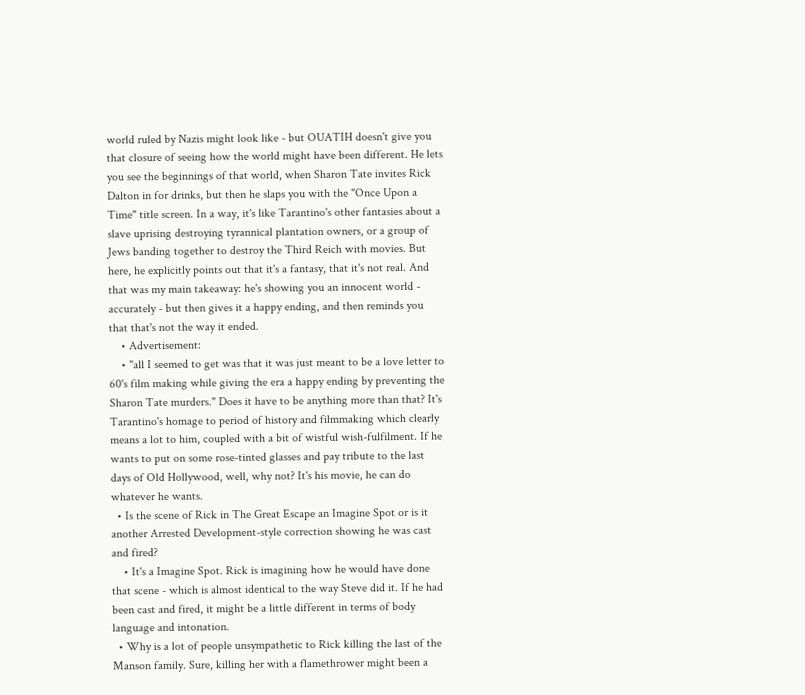world ruled by Nazis might look like - but OUATIH doesn't give you that closure of seeing how the world might have been different. He lets you see the beginnings of that world, when Sharon Tate invites Rick Dalton in for drinks, but then he slaps you with the "Once Upon a Time" title screen. In a way, it's like Tarantino's other fantasies about a slave uprising destroying tyrannical plantation owners, or a group of Jews banding together to destroy the Third Reich with movies. But here, he explicitly points out that it's a fantasy, that it's not real. And that was my main takeaway: he's showing you an innocent world - accurately - but then gives it a happy ending, and then reminds you that that's not the way it ended.
    • Advertisement:
    • "all I seemed to get was that it was just meant to be a love letter to 60's film making while giving the era a happy ending by preventing the Sharon Tate murders." Does it have to be anything more than that? It's Tarantino's homage to period of history and filmmaking which clearly means a lot to him, coupled with a bit of wistful wish-fulfilment. If he wants to put on some rose-tinted glasses and pay tribute to the last days of Old Hollywood, well, why not? It's his movie, he can do whatever he wants.
  • Is the scene of Rick in The Great Escape an Imagine Spot or is it another Arrested Development-style correction showing he was cast and fired?
    • It's a Imagine Spot. Rick is imagining how he would have done that scene - which is almost identical to the way Steve did it. If he had been cast and fired, it might be a little different in terms of body language and intonation.
  • Why is a lot of people unsympathetic to Rick killing the last of the Manson family. Sure, killing her with a flamethrower might been a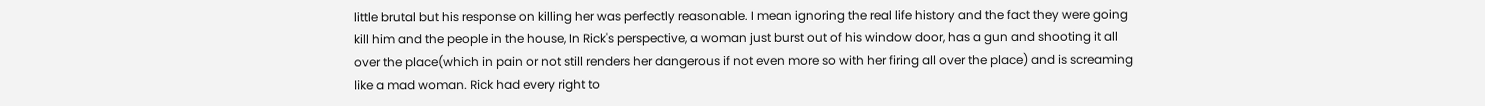little brutal but his response on killing her was perfectly reasonable. I mean ignoring the real life history and the fact they were going kill him and the people in the house, In Rick's perspective, a woman just burst out of his window door, has a gun and shooting it all over the place(which in pain or not still renders her dangerous if not even more so with her firing all over the place) and is screaming like a mad woman. Rick had every right to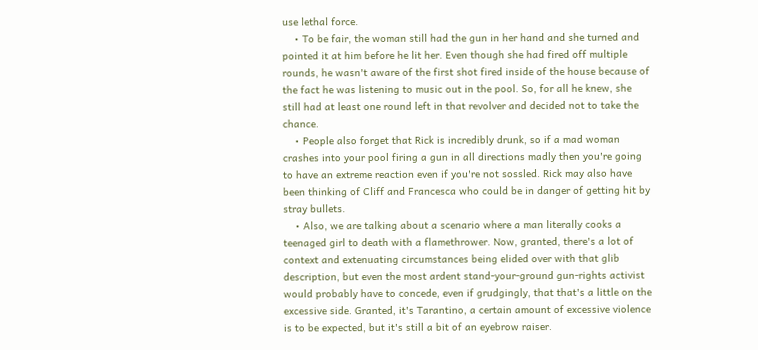use lethal force.
    • To be fair, the woman still had the gun in her hand and she turned and pointed it at him before he lit her. Even though she had fired off multiple rounds, he wasn't aware of the first shot fired inside of the house because of the fact he was listening to music out in the pool. So, for all he knew, she still had at least one round left in that revolver and decided not to take the chance.
    • People also forget that Rick is incredibly drunk, so if a mad woman crashes into your pool firing a gun in all directions madly then you're going to have an extreme reaction even if you're not sossled. Rick may also have been thinking of Cliff and Francesca who could be in danger of getting hit by stray bullets.
    • Also, we are talking about a scenario where a man literally cooks a teenaged girl to death with a flamethrower. Now, granted, there's a lot of context and extenuating circumstances being elided over with that glib description, but even the most ardent stand-your-ground gun-rights activist would probably have to concede, even if grudgingly, that that's a little on the excessive side. Granted, it's Tarantino, a certain amount of excessive violence is to be expected, but it's still a bit of an eyebrow raiser.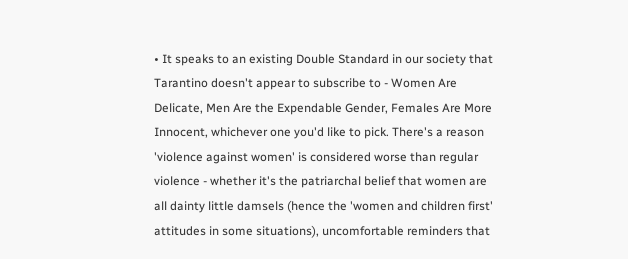• It speaks to an existing Double Standard in our society that Tarantino doesn't appear to subscribe to - Women Are Delicate, Men Are the Expendable Gender, Females Are More Innocent, whichever one you'd like to pick. There's a reason 'violence against women' is considered worse than regular violence - whether it's the patriarchal belief that women are all dainty little damsels (hence the 'women and children first' attitudes in some situations), uncomfortable reminders that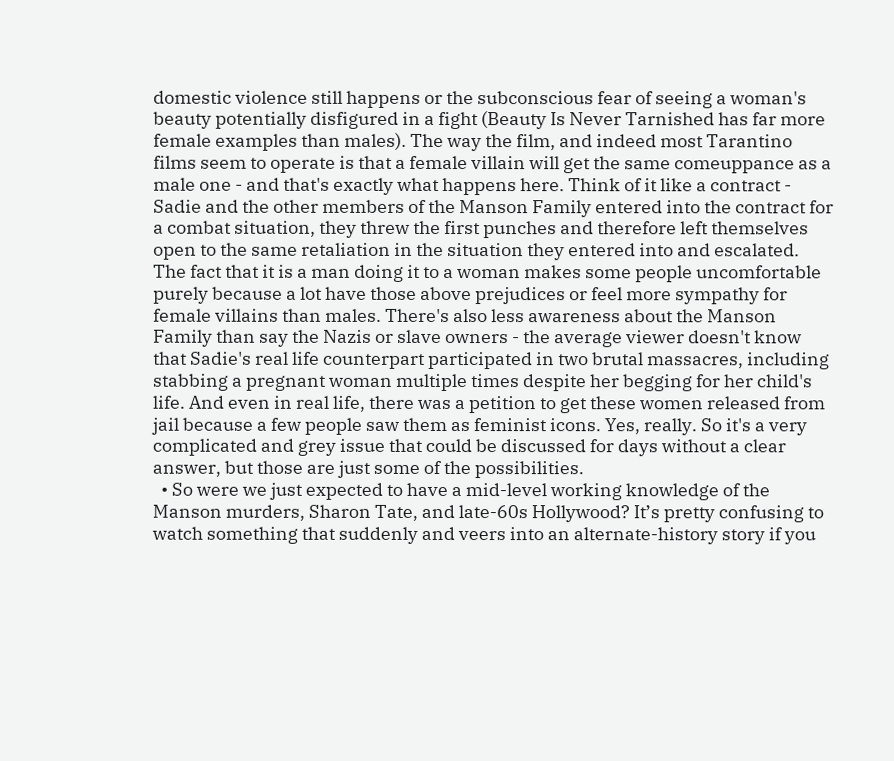domestic violence still happens or the subconscious fear of seeing a woman's beauty potentially disfigured in a fight (Beauty Is Never Tarnished has far more female examples than males). The way the film, and indeed most Tarantino films seem to operate is that a female villain will get the same comeuppance as a male one - and that's exactly what happens here. Think of it like a contract - Sadie and the other members of the Manson Family entered into the contract for a combat situation, they threw the first punches and therefore left themselves open to the same retaliation in the situation they entered into and escalated. The fact that it is a man doing it to a woman makes some people uncomfortable purely because a lot have those above prejudices or feel more sympathy for female villains than males. There's also less awareness about the Manson Family than say the Nazis or slave owners - the average viewer doesn't know that Sadie's real life counterpart participated in two brutal massacres, including stabbing a pregnant woman multiple times despite her begging for her child's life. And even in real life, there was a petition to get these women released from jail because a few people saw them as feminist icons. Yes, really. So it's a very complicated and grey issue that could be discussed for days without a clear answer, but those are just some of the possibilities.
  • So were we just expected to have a mid-level working knowledge of the Manson murders, Sharon Tate, and late-60s Hollywood? It’s pretty confusing to watch something that suddenly and veers into an alternate-history story if you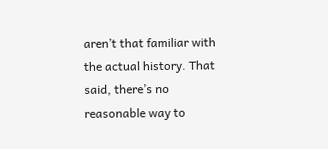aren’t that familiar with the actual history. That said, there’s no reasonable way to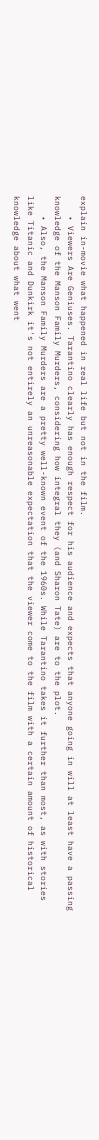explain in-movie what happened in real life but not in the film.
    • Viewers Are Geniuses. Tarantino clearly has enough respect for his audience and expects that anyone going in will at least have a passing knowledge of the Manson Family Murders, considering how integral they (and Sharon Tate) are to the plot.
    • Also, the Manson Family Murders are a pretty well-known event of the 1960s. While Tarantino takes it further than most, as with stories like Titanic and Dunkirk it's not entirely an unreasonable expectation that the viewer come to the film with a certain amount of historical knowledge about what went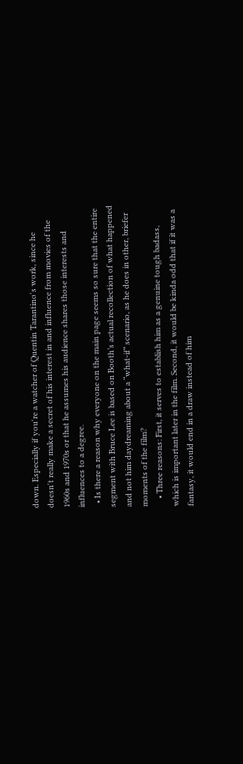down. Especially if you're a watcher of Quentin Tarantino's work, since he doesn't really make a secret of his interest in and influence from movies of the 1960s and 1970s or that he assumes his audience shares those interests and influences to a degree.
  • Is there a reason why everyone on the main page seems so sure that the entire segment with Bruce Lee is based on Booth’s actual recollection of what happened and not him daydreaming about a “what-if” scenario, as he does in other, briefer moments of the film?
    • Three reasons: First, it serves to establish him as a genuine tough badass, which is important later in the film. Second, it would be kinda odd that if it was a fantasy, it would end in a draw instead of him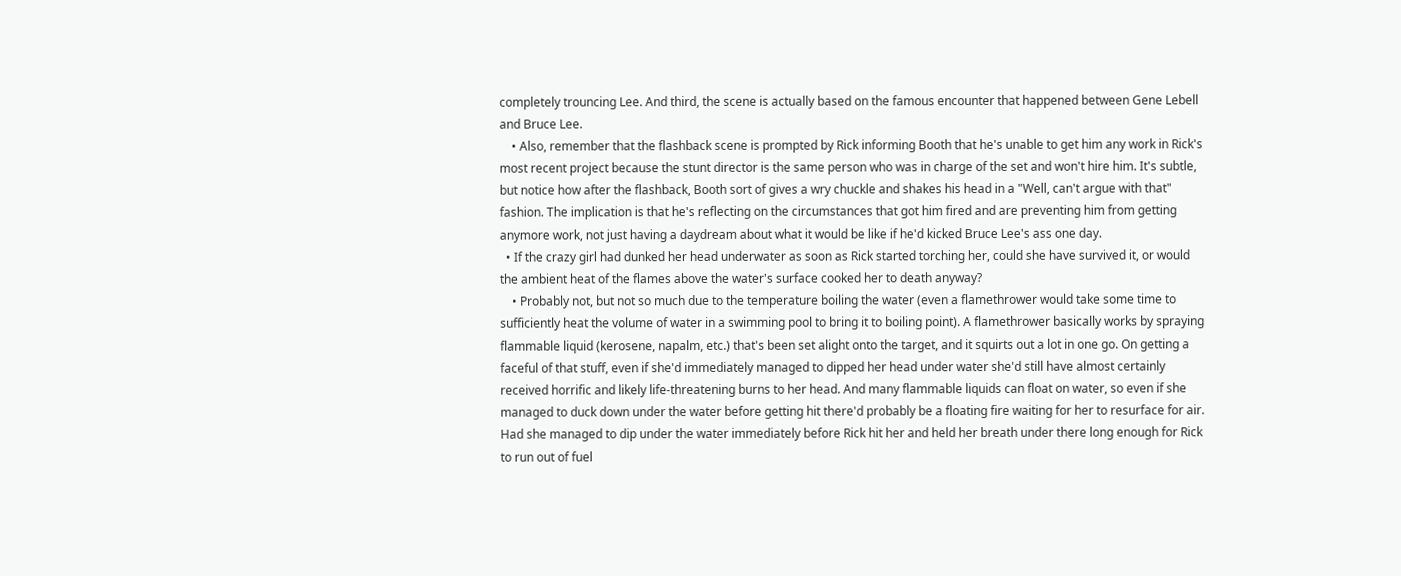completely trouncing Lee. And third, the scene is actually based on the famous encounter that happened between Gene Lebell and Bruce Lee.
    • Also, remember that the flashback scene is prompted by Rick informing Booth that he's unable to get him any work in Rick's most recent project because the stunt director is the same person who was in charge of the set and won't hire him. It's subtle, but notice how after the flashback, Booth sort of gives a wry chuckle and shakes his head in a "Well, can't argue with that" fashion. The implication is that he's reflecting on the circumstances that got him fired and are preventing him from getting anymore work, not just having a daydream about what it would be like if he'd kicked Bruce Lee's ass one day.
  • If the crazy girl had dunked her head underwater as soon as Rick started torching her, could she have survived it, or would the ambient heat of the flames above the water's surface cooked her to death anyway?
    • Probably not, but not so much due to the temperature boiling the water (even a flamethrower would take some time to sufficiently heat the volume of water in a swimming pool to bring it to boiling point). A flamethrower basically works by spraying flammable liquid (kerosene, napalm, etc.) that's been set alight onto the target, and it squirts out a lot in one go. On getting a faceful of that stuff, even if she'd immediately managed to dipped her head under water she'd still have almost certainly received horrific and likely life-threatening burns to her head. And many flammable liquids can float on water, so even if she managed to duck down under the water before getting hit there'd probably be a floating fire waiting for her to resurface for air. Had she managed to dip under the water immediately before Rick hit her and held her breath under there long enough for Rick to run out of fuel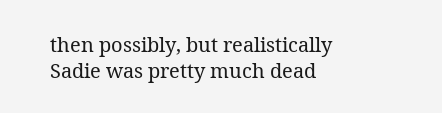then possibly, but realistically Sadie was pretty much dead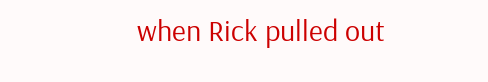when Rick pulled out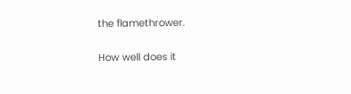the flamethrower.

How well does it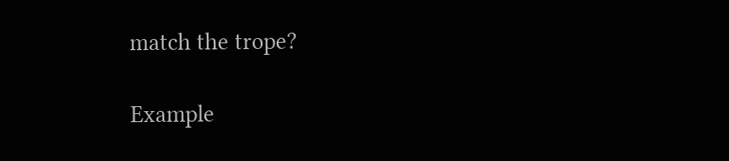match the trope?

Example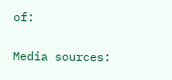of:


Media sources: